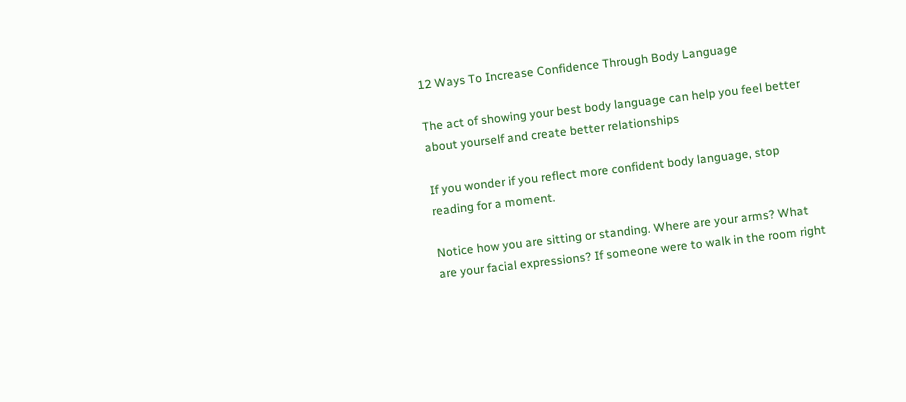12 Ways To Increase Confidence Through Body Language

The act of showing your best body language can help you feel better about yourself and create better relationships

If you wonder if you reflect more confident body language, stop reading for a moment.

Notice how you are sitting or standing. Where are your arms? What are your facial expressions? If someone were to walk in the room right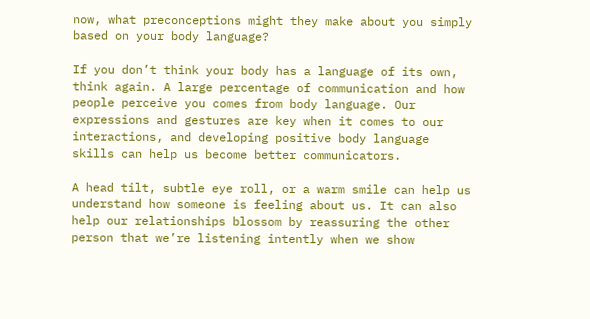now, what preconceptions might they make about you simply based on your body language?

If you don’t think your body has a language of its own, think again. A large percentage of communication and how people perceive you comes from body language. Our expressions and gestures are key when it comes to our interactions, and developing positive body language skills can help us become better communicators.

A head tilt, subtle eye roll, or a warm smile can help us understand how someone is feeling about us. It can also help our relationships blossom by reassuring the other person that we’re listening intently when we show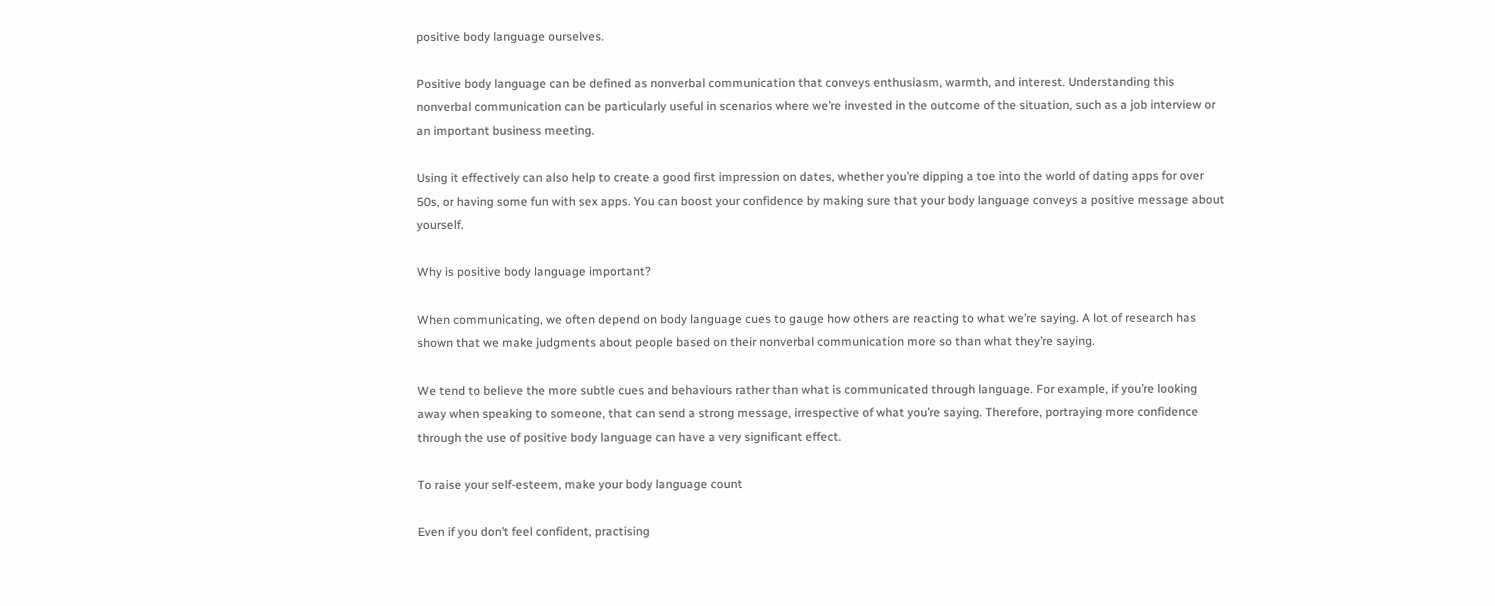positive body language ourselves.

Positive body language can be defined as nonverbal communication that conveys enthusiasm, warmth, and interest. Understanding this nonverbal communication can be particularly useful in scenarios where we’re invested in the outcome of the situation, such as a job interview or an important business meeting.

Using it effectively can also help to create a good first impression on dates, whether you’re dipping a toe into the world of dating apps for over 50s, or having some fun with sex apps. You can boost your confidence by making sure that your body language conveys a positive message about yourself.

Why is positive body language important?

When communicating, we often depend on body language cues to gauge how others are reacting to what we’re saying. A lot of research has shown that we make judgments about people based on their nonverbal communication more so than what they’re saying.

We tend to believe the more subtle cues and behaviours rather than what is communicated through language. For example, if you’re looking away when speaking to someone, that can send a strong message, irrespective of what you’re saying. Therefore, portraying more confidence through the use of positive body language can have a very significant effect.

To raise your self-esteem, make your body language count

Even if you don’t feel confident, practising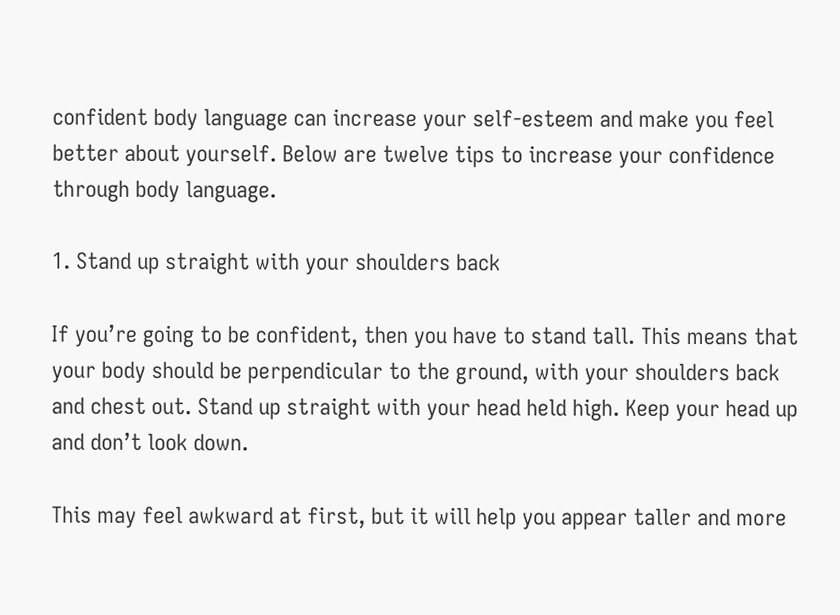confident body language can increase your self-esteem and make you feel better about yourself. Below are twelve tips to increase your confidence through body language.

1. Stand up straight with your shoulders back

If you’re going to be confident, then you have to stand tall. This means that your body should be perpendicular to the ground, with your shoulders back and chest out. Stand up straight with your head held high. Keep your head up and don’t look down.

This may feel awkward at first, but it will help you appear taller and more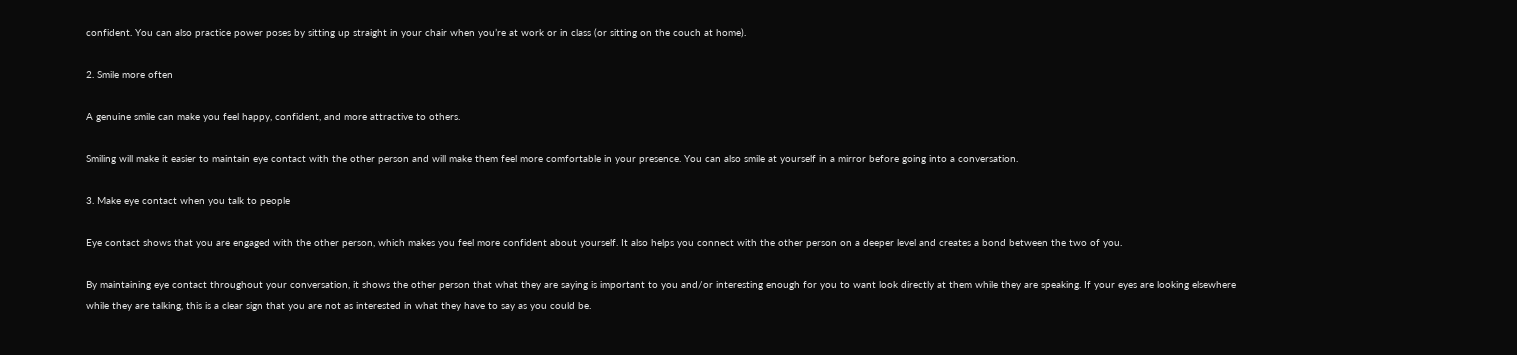confident. You can also practice power poses by sitting up straight in your chair when you’re at work or in class (or sitting on the couch at home).

2. Smile more often

A genuine smile can make you feel happy, confident, and more attractive to others.

Smiling will make it easier to maintain eye contact with the other person and will make them feel more comfortable in your presence. You can also smile at yourself in a mirror before going into a conversation.

3. Make eye contact when you talk to people

Eye contact shows that you are engaged with the other person, which makes you feel more confident about yourself. It also helps you connect with the other person on a deeper level and creates a bond between the two of you.

By maintaining eye contact throughout your conversation, it shows the other person that what they are saying is important to you and/or interesting enough for you to want look directly at them while they are speaking. If your eyes are looking elsewhere while they are talking, this is a clear sign that you are not as interested in what they have to say as you could be.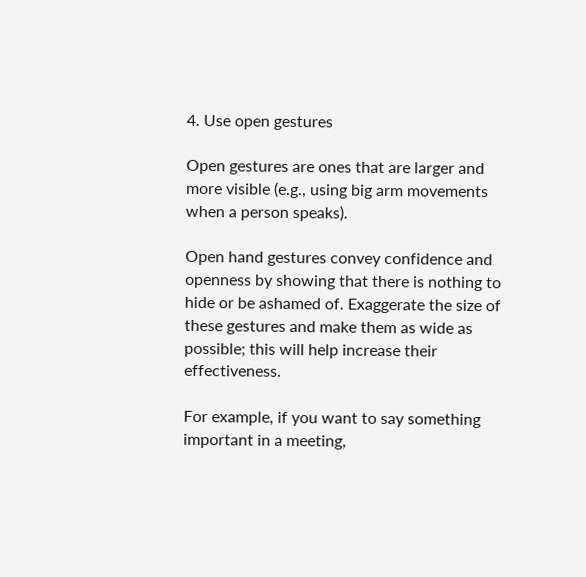4. Use open gestures

Open gestures are ones that are larger and more visible (e.g., using big arm movements when a person speaks).

Open hand gestures convey confidence and openness by showing that there is nothing to hide or be ashamed of. Exaggerate the size of these gestures and make them as wide as possible; this will help increase their effectiveness.

For example, if you want to say something important in a meeting,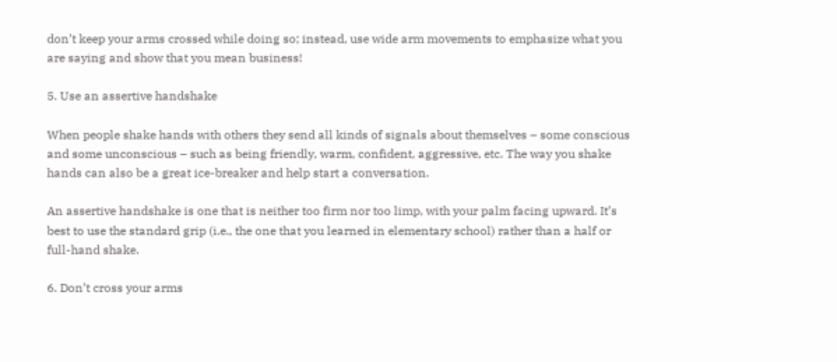don’t keep your arms crossed while doing so; instead, use wide arm movements to emphasize what you are saying and show that you mean business!

5. Use an assertive handshake

When people shake hands with others they send all kinds of signals about themselves – some conscious and some unconscious – such as being friendly, warm, confident, aggressive, etc. The way you shake hands can also be a great ice-breaker and help start a conversation.

An assertive handshake is one that is neither too firm nor too limp, with your palm facing upward. It’s best to use the standard grip (i.e., the one that you learned in elementary school) rather than a half or full-hand shake.

6. Don’t cross your arms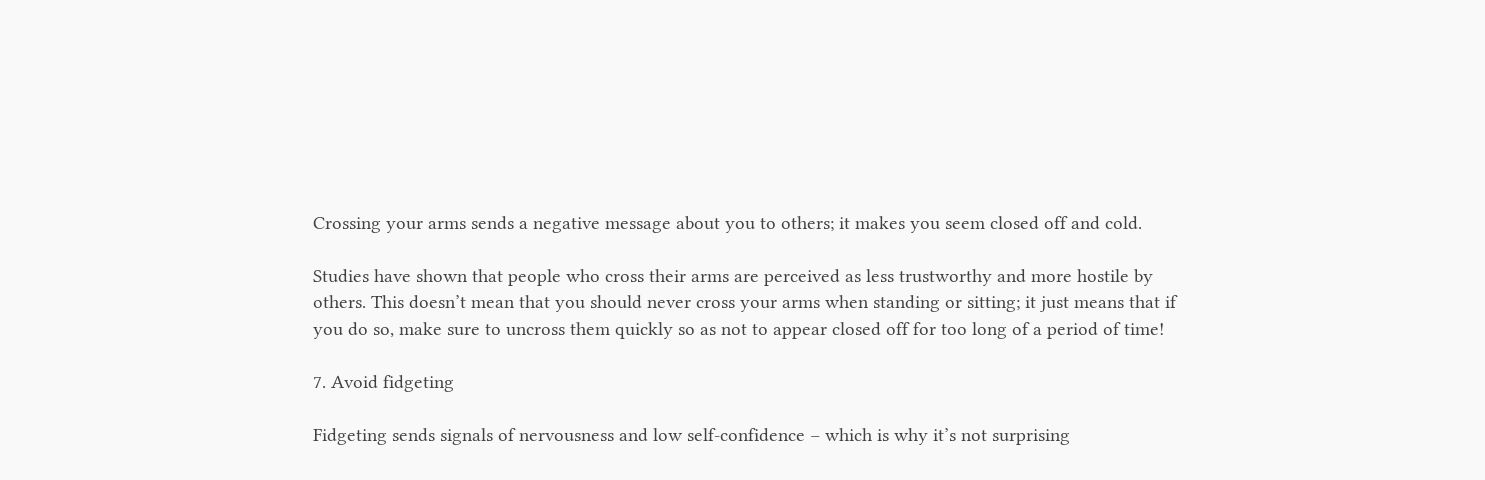Crossing your arms sends a negative message about you to others; it makes you seem closed off and cold.

Studies have shown that people who cross their arms are perceived as less trustworthy and more hostile by others. This doesn’t mean that you should never cross your arms when standing or sitting; it just means that if you do so, make sure to uncross them quickly so as not to appear closed off for too long of a period of time!

7. Avoid fidgeting

Fidgeting sends signals of nervousness and low self-confidence – which is why it’s not surprising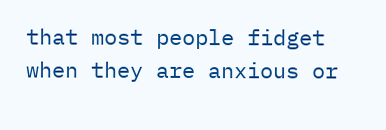that most people fidget when they are anxious or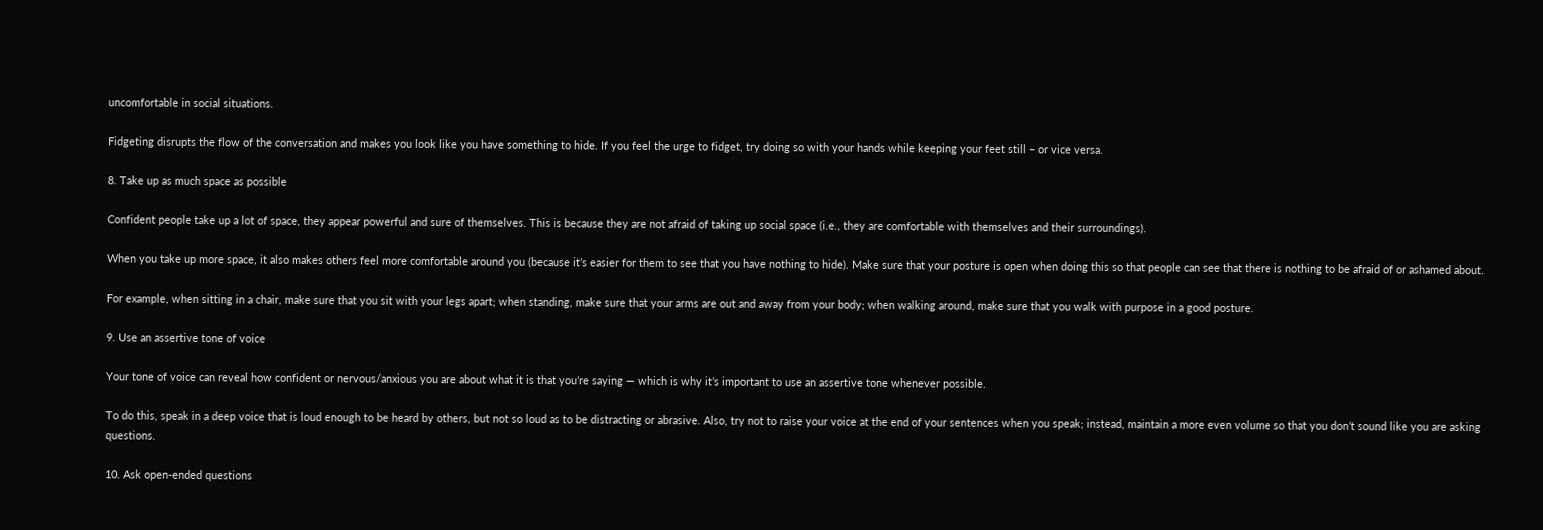uncomfortable in social situations.

Fidgeting disrupts the flow of the conversation and makes you look like you have something to hide. If you feel the urge to fidget, try doing so with your hands while keeping your feet still – or vice versa.

8. Take up as much space as possible

Confident people take up a lot of space, they appear powerful and sure of themselves. This is because they are not afraid of taking up social space (i.e., they are comfortable with themselves and their surroundings).

When you take up more space, it also makes others feel more comfortable around you (because it’s easier for them to see that you have nothing to hide). Make sure that your posture is open when doing this so that people can see that there is nothing to be afraid of or ashamed about.

For example, when sitting in a chair, make sure that you sit with your legs apart; when standing, make sure that your arms are out and away from your body; when walking around, make sure that you walk with purpose in a good posture.

9. Use an assertive tone of voice

Your tone of voice can reveal how confident or nervous/anxious you are about what it is that you’re saying — which is why it’s important to use an assertive tone whenever possible.

To do this, speak in a deep voice that is loud enough to be heard by others, but not so loud as to be distracting or abrasive. Also, try not to raise your voice at the end of your sentences when you speak; instead, maintain a more even volume so that you don’t sound like you are asking questions.

10. Ask open-ended questions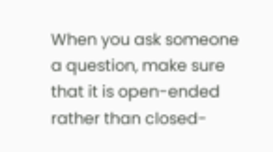When you ask someone a question, make sure that it is open-ended rather than closed-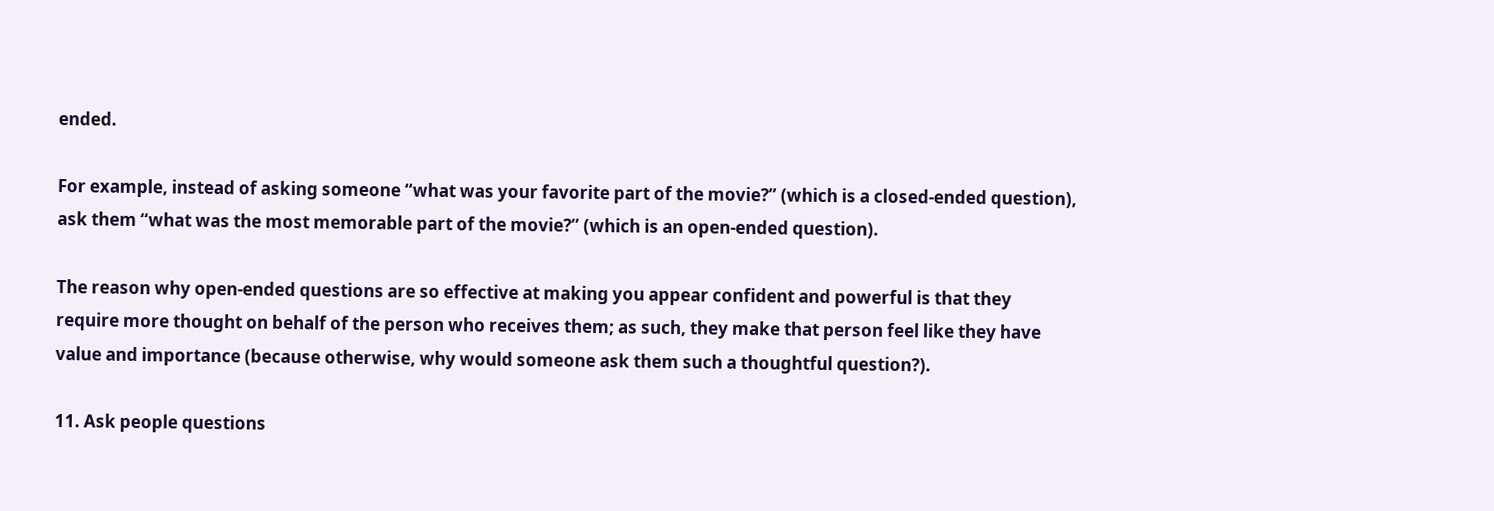ended.

For example, instead of asking someone “what was your favorite part of the movie?” (which is a closed-ended question), ask them “what was the most memorable part of the movie?” (which is an open-ended question).

The reason why open-ended questions are so effective at making you appear confident and powerful is that they require more thought on behalf of the person who receives them; as such, they make that person feel like they have value and importance (because otherwise, why would someone ask them such a thoughtful question?).

11. Ask people questions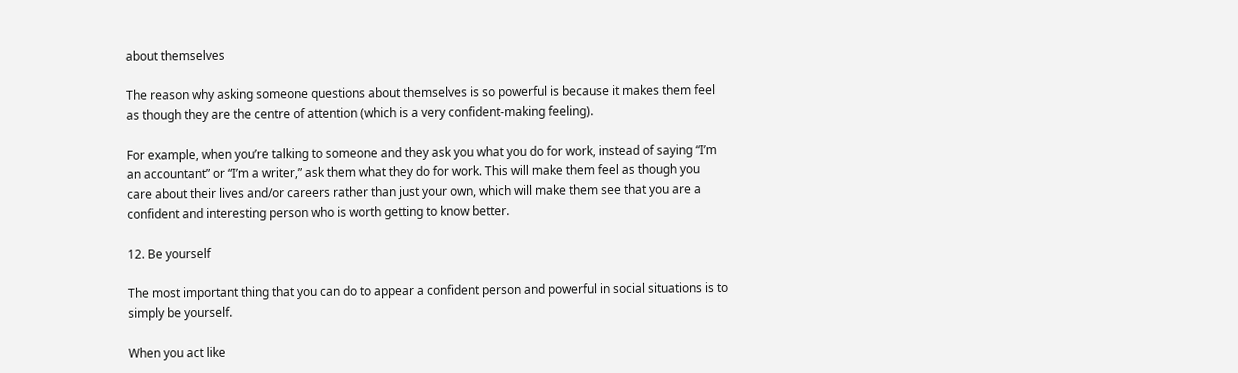about themselves

The reason why asking someone questions about themselves is so powerful is because it makes them feel as though they are the centre of attention (which is a very confident-making feeling).

For example, when you’re talking to someone and they ask you what you do for work, instead of saying “I’m an accountant” or “I’m a writer,” ask them what they do for work. This will make them feel as though you care about their lives and/or careers rather than just your own, which will make them see that you are a confident and interesting person who is worth getting to know better.

12. Be yourself

The most important thing that you can do to appear a confident person and powerful in social situations is to simply be yourself.

When you act like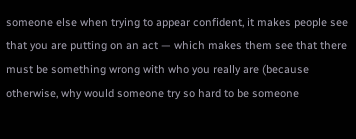someone else when trying to appear confident, it makes people see that you are putting on an act — which makes them see that there must be something wrong with who you really are (because otherwise, why would someone try so hard to be someone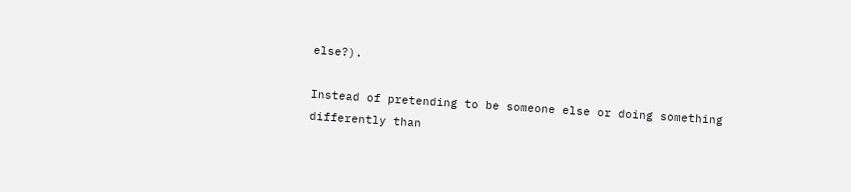else?).

Instead of pretending to be someone else or doing something differently than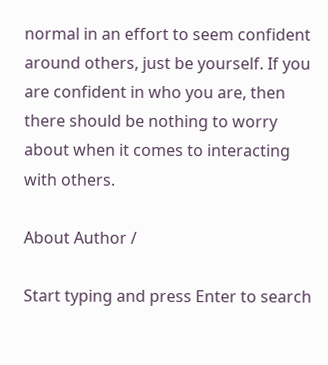normal in an effort to seem confident around others, just be yourself. If you are confident in who you are, then there should be nothing to worry about when it comes to interacting with others.

About Author /

Start typing and press Enter to search